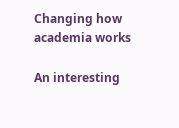Changing how academia works

An interesting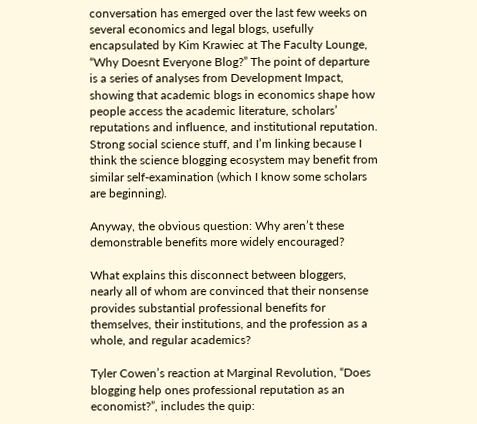conversation has emerged over the last few weeks on several economics and legal blogs, usefully encapsulated by Kim Krawiec at The Faculty Lounge, “Why Doesnt Everyone Blog?” The point of departure is a series of analyses from Development Impact, showing that academic blogs in economics shape how people access the academic literature, scholars’ reputations and influence, and institutional reputation. Strong social science stuff, and I’m linking because I think the science blogging ecosystem may benefit from similar self-examination (which I know some scholars are beginning).

Anyway, the obvious question: Why aren’t these demonstrable benefits more widely encouraged?

What explains this disconnect between bloggers, nearly all of whom are convinced that their nonsense provides substantial professional benefits for themselves, their institutions, and the profession as a whole, and regular academics?

Tyler Cowen’s reaction at Marginal Revolution, “Does blogging help ones professional reputation as an economist?”, includes the quip: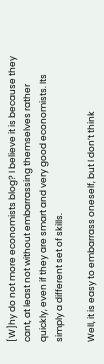[W]hy do not more economists blog? I believe it is because they cant, at least not without embarrassing themselves rather quickly, even if they are smart and very good economists. Its simply a different set of skills.

Well, it is easy to embarrass oneself, but I don’t think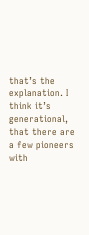that’s the explanation. I think it’s generational, that there are a few pioneers with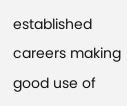established careers making good use of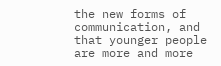the new forms of communication, and that younger people are more and more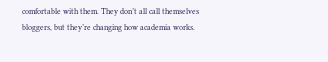comfortable with them. They don’t all call themselves bloggers, but they’re changing how academia works.